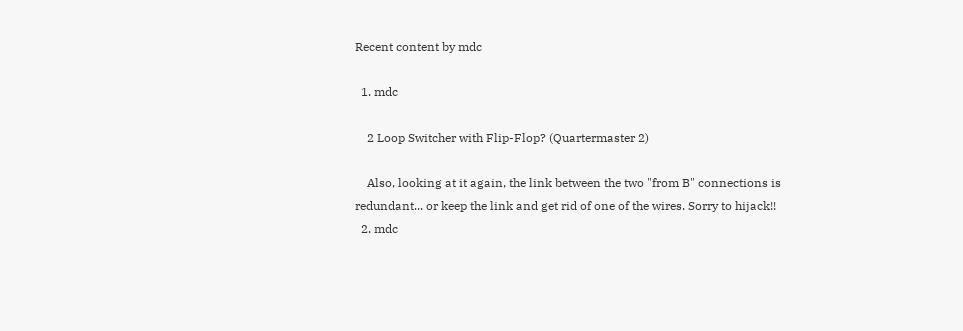Recent content by mdc

  1. mdc

    2 Loop Switcher with Flip-Flop? (Quartermaster 2)

    Also, looking at it again, the link between the two "from B" connections is redundant... or keep the link and get rid of one of the wires. Sorry to hijack!!
  2. mdc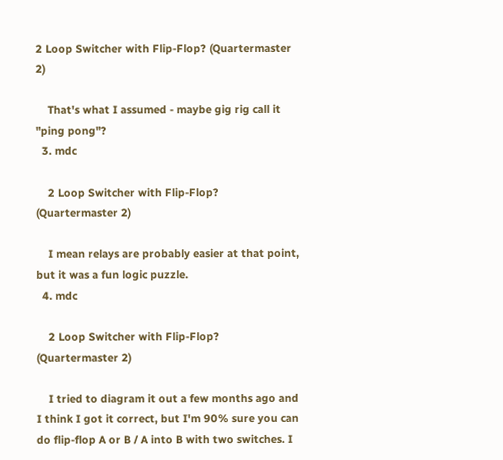2 Loop Switcher with Flip-Flop? (Quartermaster 2)

    That's what I assumed - maybe gig rig call it "ping pong"?
  3. mdc

    2 Loop Switcher with Flip-Flop? (Quartermaster 2)

    I mean relays are probably easier at that point, but it was a fun logic puzzle.
  4. mdc

    2 Loop Switcher with Flip-Flop? (Quartermaster 2)

    I tried to diagram it out a few months ago and I think I got it correct, but I'm 90% sure you can do flip-flop A or B / A into B with two switches. I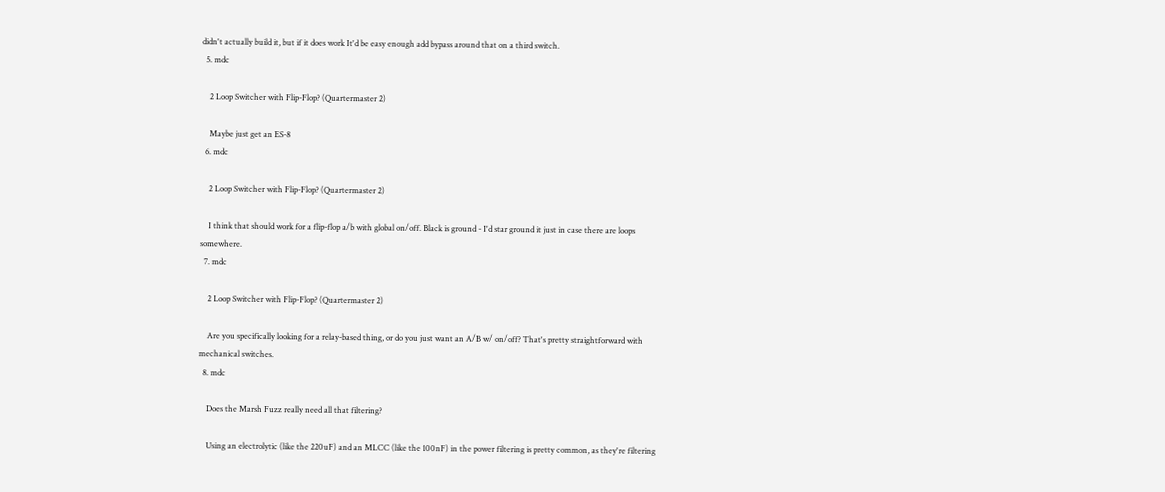didn't actually build it, but if it does work It'd be easy enough add bypass around that on a third switch.
  5. mdc

    2 Loop Switcher with Flip-Flop? (Quartermaster 2)

    Maybe just get an ES-8
  6. mdc

    2 Loop Switcher with Flip-Flop? (Quartermaster 2)

    I think that should work for a flip-flop a/b with global on/off. Black is ground - I'd star ground it just in case there are loops somewhere.
  7. mdc

    2 Loop Switcher with Flip-Flop? (Quartermaster 2)

    Are you specifically looking for a relay-based thing, or do you just want an A/B w/ on/off? That's pretty straightforward with mechanical switches.
  8. mdc

    Does the Marsh Fuzz really need all that filtering?

    Using an electrolytic (like the 220uF) and an MLCC (like the 100nF) in the power filtering is pretty common, as they're filtering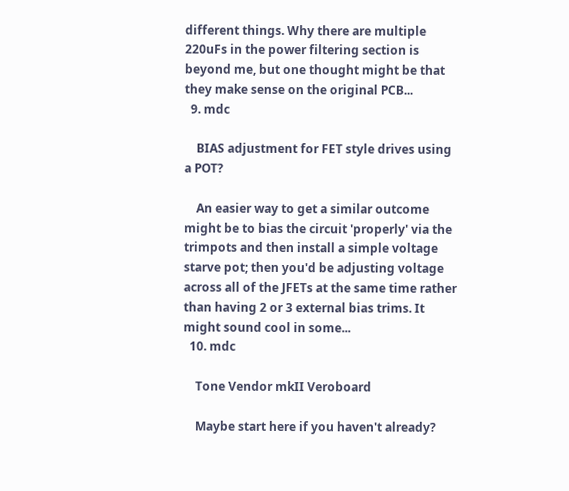different things. Why there are multiple 220uFs in the power filtering section is beyond me, but one thought might be that they make sense on the original PCB...
  9. mdc

    BIAS adjustment for FET style drives using a POT?

    An easier way to get a similar outcome might be to bias the circuit 'properly' via the trimpots and then install a simple voltage starve pot; then you'd be adjusting voltage across all of the JFETs at the same time rather than having 2 or 3 external bias trims. It might sound cool in some...
  10. mdc

    Tone Vendor mkII Veroboard

    Maybe start here if you haven't already?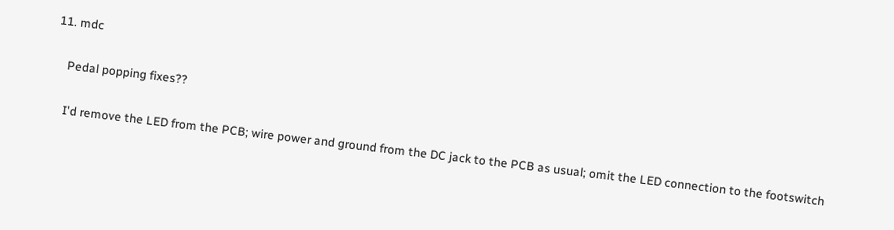11. mdc

    Pedal popping fixes??

    I'd remove the LED from the PCB; wire power and ground from the DC jack to the PCB as usual; omit the LED connection to the footswitch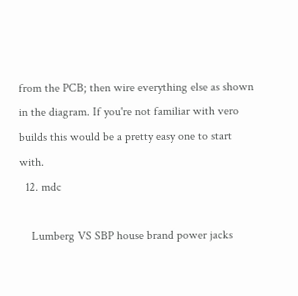from the PCB; then wire everything else as shown in the diagram. If you're not familiar with vero builds this would be a pretty easy one to start with.
  12. mdc

    Lumberg VS SBP house brand power jacks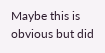Maybe this is obvious but did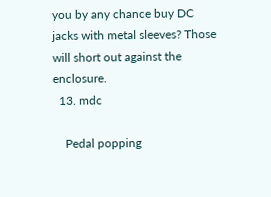you by any chance buy DC jacks with metal sleeves? Those will short out against the enclosure.
  13. mdc

    Pedal popping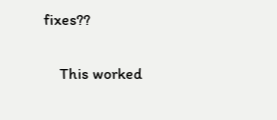fixes??

    This worked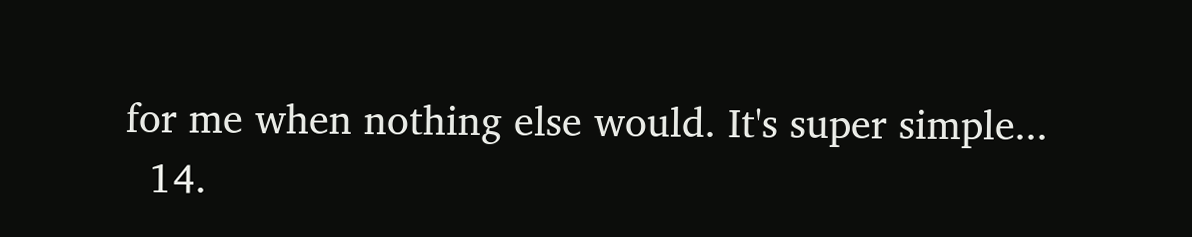for me when nothing else would. It's super simple...
  14.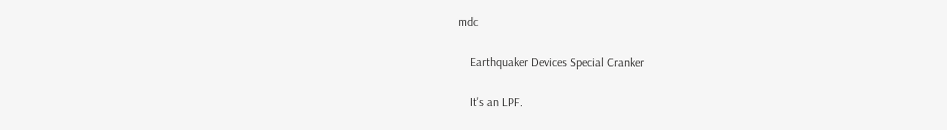mdc

    Earthquaker Devices Special Cranker

    It's an LPF.